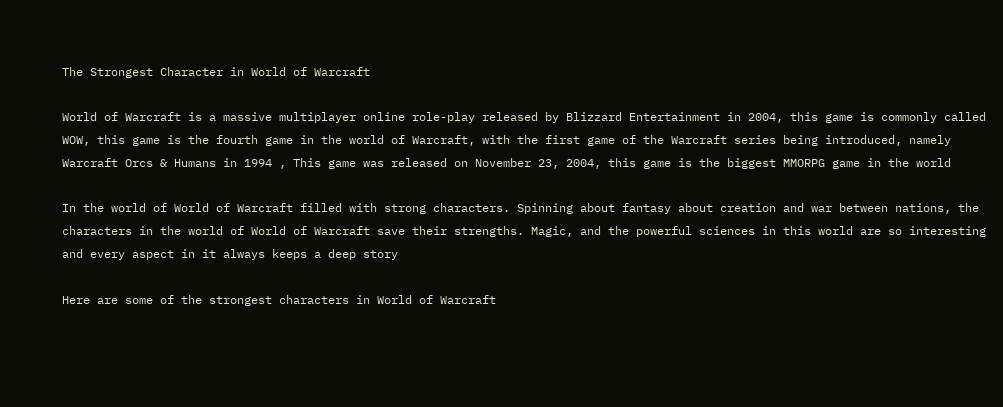The Strongest Character in World of Warcraft

World of Warcraft is a massive multiplayer online role-play released by Blizzard Entertainment in 2004, this game is commonly called WOW, this game is the fourth game in the world of Warcraft, with the first game of the Warcraft series being introduced, namely Warcraft Orcs & Humans in 1994 , This game was released on November 23, 2004, this game is the biggest MMORPG game in the world

In the world of World of Warcraft filled with strong characters. Spinning about fantasy about creation and war between nations, the characters in the world of World of Warcraft save their strengths. Magic, and the powerful sciences in this world are so interesting and every aspect in it always keeps a deep story

Here are some of the strongest characters in World of Warcraft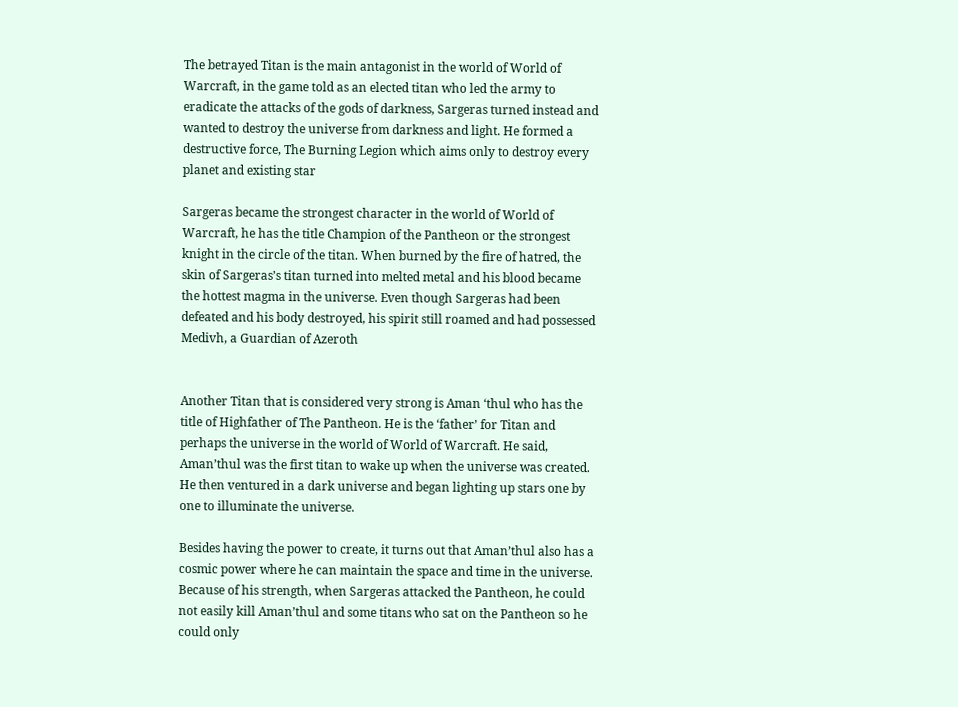The betrayed Titan is the main antagonist in the world of World of Warcraft, in the game told as an elected titan who led the army to eradicate the attacks of the gods of darkness, Sargeras turned instead and wanted to destroy the universe from darkness and light. He formed a destructive force, The Burning Legion which aims only to destroy every planet and existing star

Sargeras became the strongest character in the world of World of Warcraft, he has the title Champion of the Pantheon or the strongest knight in the circle of the titan. When burned by the fire of hatred, the skin of Sargeras’s titan turned into melted metal and his blood became the hottest magma in the universe. Even though Sargeras had been defeated and his body destroyed, his spirit still roamed and had possessed Medivh, a Guardian of Azeroth


Another Titan that is considered very strong is Aman ‘thul who has the title of Highfather of The Pantheon. He is the ‘father’ for Titan and perhaps the universe in the world of World of Warcraft. He said, Aman’thul was the first titan to wake up when the universe was created. He then ventured in a dark universe and began lighting up stars one by one to illuminate the universe.

Besides having the power to create, it turns out that Aman’thul also has a cosmic power where he can maintain the space and time in the universe. Because of his strength, when Sargeras attacked the Pantheon, he could not easily kill Aman’thul and some titans who sat on the Pantheon so he could only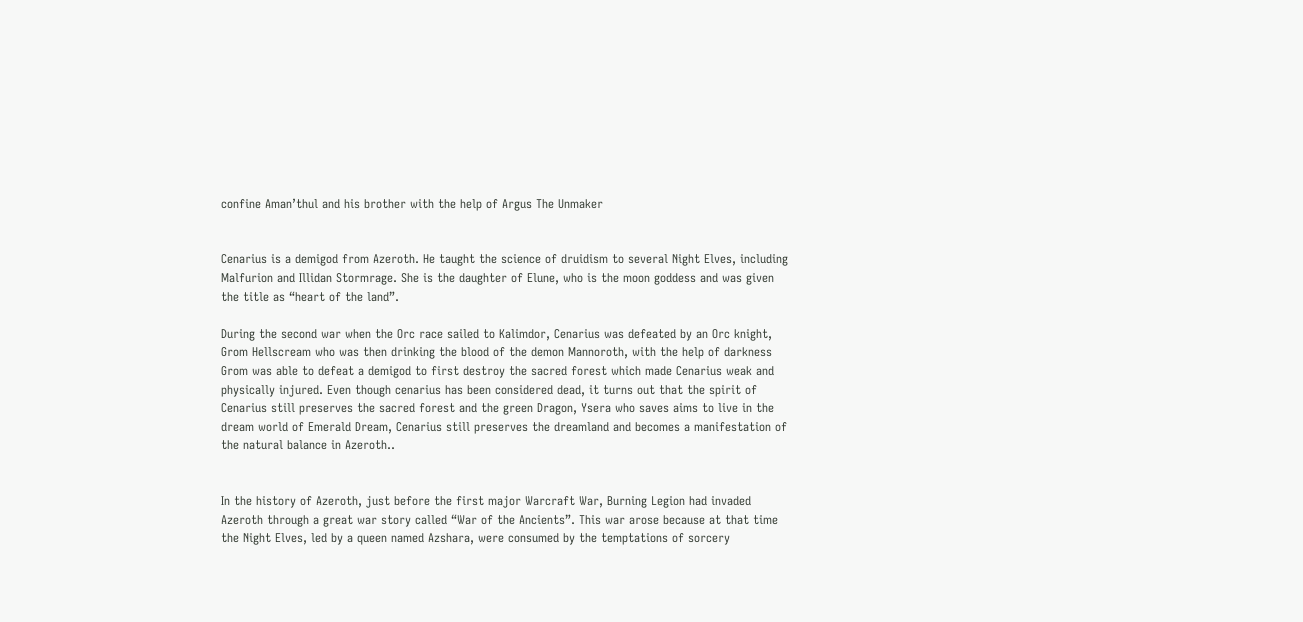confine Aman’thul and his brother with the help of Argus The Unmaker


Cenarius is a demigod from Azeroth. He taught the science of druidism to several Night Elves, including Malfurion and Illidan Stormrage. She is the daughter of Elune, who is the moon goddess and was given the title as “heart of the land”.

During the second war when the Orc race sailed to Kalimdor, Cenarius was defeated by an Orc knight, Grom Hellscream who was then drinking the blood of the demon Mannoroth, with the help of darkness Grom was able to defeat a demigod to first destroy the sacred forest which made Cenarius weak and physically injured. Even though cenarius has been considered dead, it turns out that the spirit of Cenarius still preserves the sacred forest and the green Dragon, Ysera who saves aims to live in the dream world of Emerald Dream, Cenarius still preserves the dreamland and becomes a manifestation of the natural balance in Azeroth..


In the history of Azeroth, just before the first major Warcraft War, Burning Legion had invaded Azeroth through a great war story called “War of the Ancients”. This war arose because at that time the Night Elves, led by a queen named Azshara, were consumed by the temptations of sorcery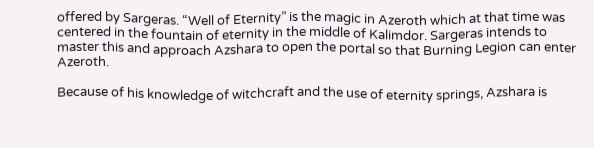offered by Sargeras. “Well of Eternity” is the magic in Azeroth which at that time was centered in the fountain of eternity in the middle of Kalimdor. Sargeras intends to master this and approach Azshara to open the portal so that Burning Legion can enter Azeroth.

Because of his knowledge of witchcraft and the use of eternity springs, Azshara is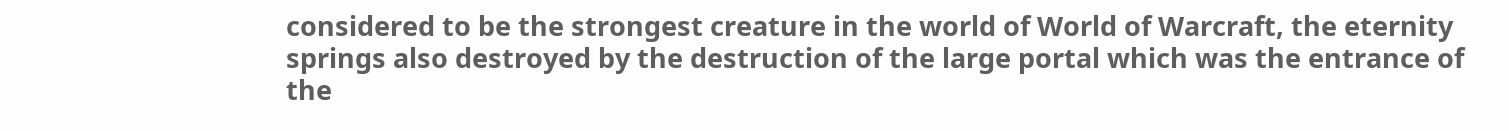considered to be the strongest creature in the world of World of Warcraft, the eternity springs also destroyed by the destruction of the large portal which was the entrance of the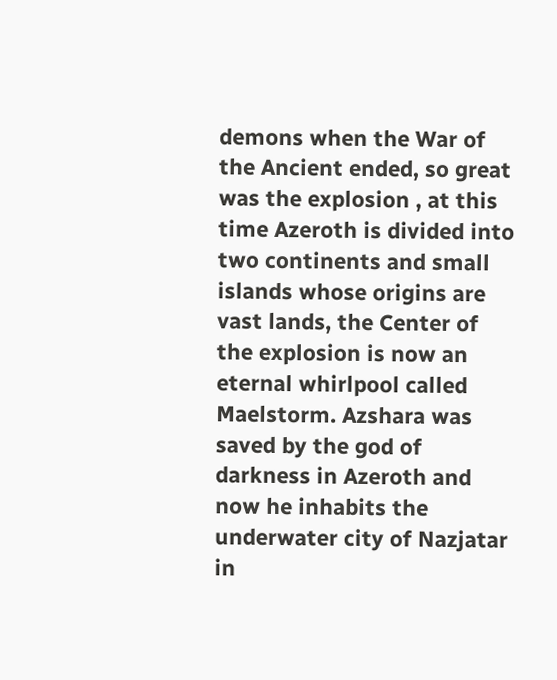demons when the War of the Ancient ended, so great was the explosion , at this time Azeroth is divided into two continents and small islands whose origins are vast lands, the Center of the explosion is now an eternal whirlpool called Maelstorm. Azshara was saved by the god of darkness in Azeroth and now he inhabits the underwater city of Nazjatar in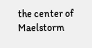the center of Maelstorm